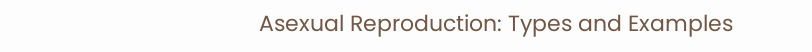Asexual Reproduction: Types and Examples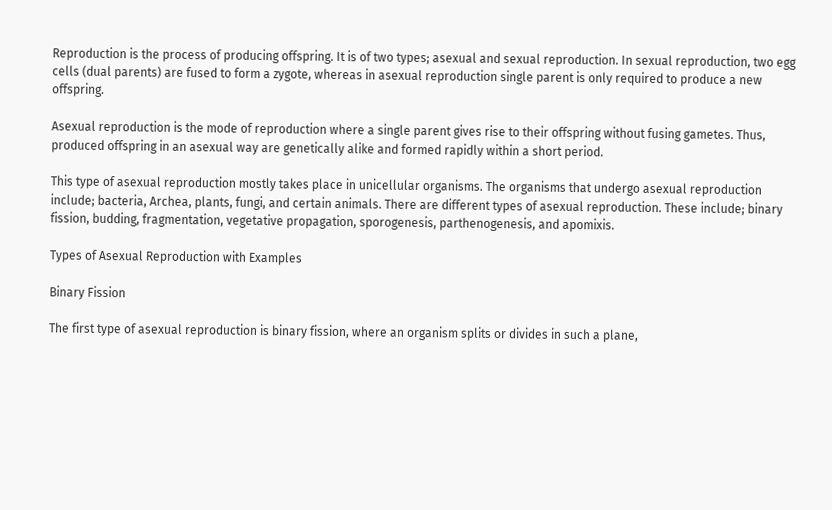Reproduction is the process of producing offspring. It is of two types; asexual and sexual reproduction. In sexual reproduction, two egg cells (dual parents) are fused to form a zygote, whereas in asexual reproduction single parent is only required to produce a new offspring.

Asexual reproduction is the mode of reproduction where a single parent gives rise to their offspring without fusing gametes. Thus, produced offspring in an asexual way are genetically alike and formed rapidly within a short period.

This type of asexual reproduction mostly takes place in unicellular organisms. The organisms that undergo asexual reproduction include; bacteria, Archea, plants, fungi, and certain animals. There are different types of asexual reproduction. These include; binary fission, budding, fragmentation, vegetative propagation, sporogenesis, parthenogenesis, and apomixis.

Types of Asexual Reproduction with Examples

Binary Fission

The first type of asexual reproduction is binary fission, where an organism splits or divides in such a plane,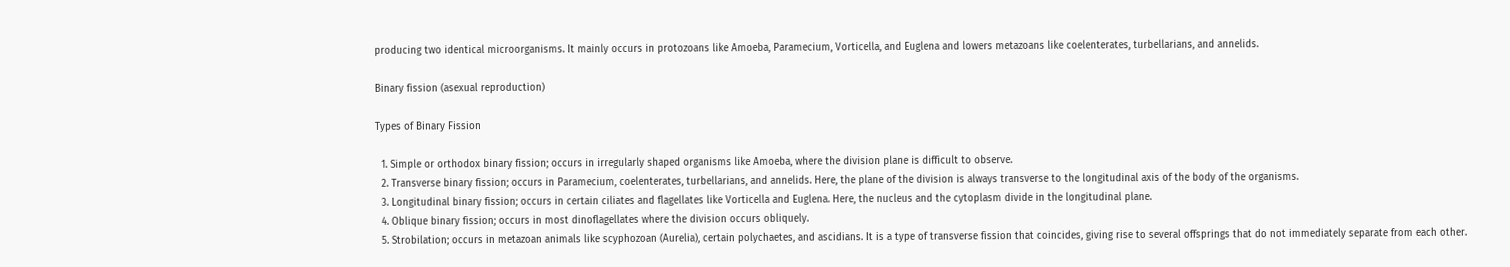producing two identical microorganisms. It mainly occurs in protozoans like Amoeba, Paramecium, Vorticella, and Euglena and lowers metazoans like coelenterates, turbellarians, and annelids.

Binary fission (asexual reproduction)

Types of Binary Fission

  1. Simple or orthodox binary fission; occurs in irregularly shaped organisms like Amoeba, where the division plane is difficult to observe.
  2. Transverse binary fission; occurs in Paramecium, coelenterates, turbellarians, and annelids. Here, the plane of the division is always transverse to the longitudinal axis of the body of the organisms.
  3. Longitudinal binary fission; occurs in certain ciliates and flagellates like Vorticella and Euglena. Here, the nucleus and the cytoplasm divide in the longitudinal plane.
  4. Oblique binary fission; occurs in most dinoflagellates where the division occurs obliquely.
  5. Strobilation; occurs in metazoan animals like scyphozoan (Aurelia), certain polychaetes, and ascidians. It is a type of transverse fission that coincides, giving rise to several offsprings that do not immediately separate from each other.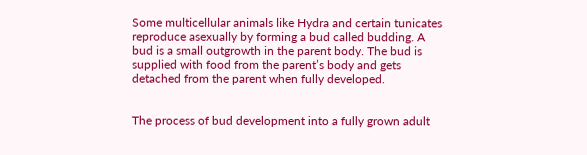Some multicellular animals like Hydra and certain tunicates reproduce asexually by forming a bud called budding. A bud is a small outgrowth in the parent body. The bud is supplied with food from the parent’s body and gets detached from the parent when fully developed.


The process of bud development into a fully grown adult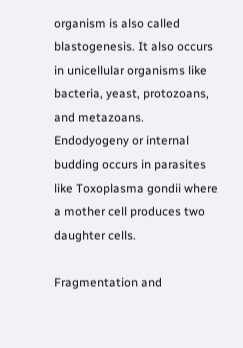organism is also called blastogenesis. It also occurs in unicellular organisms like bacteria, yeast, protozoans, and metazoans. Endodyogeny or internal budding occurs in parasites like Toxoplasma gondii where a mother cell produces two daughter cells.

Fragmentation and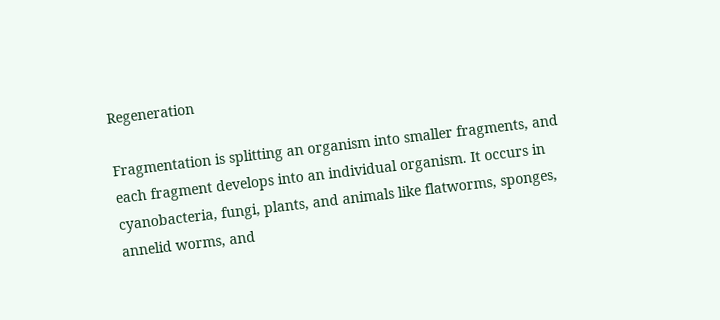Regeneration

Fragmentation is splitting an organism into smaller fragments, and each fragment develops into an individual organism. It occurs in cyanobacteria, fungi, plants, and animals like flatworms, sponges, annelid worms, and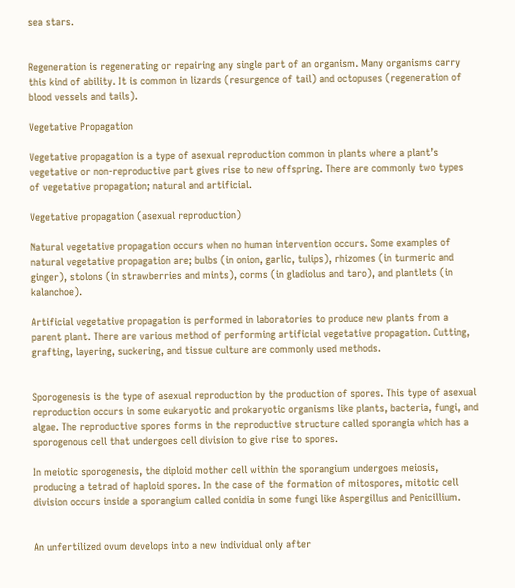sea stars.


Regeneration is regenerating or repairing any single part of an organism. Many organisms carry this kind of ability. It is common in lizards (resurgence of tail) and octopuses (regeneration of blood vessels and tails).

Vegetative Propagation

Vegetative propagation is a type of asexual reproduction common in plants where a plant’s vegetative or non-reproductive part gives rise to new offspring. There are commonly two types of vegetative propagation; natural and artificial.

Vegetative propagation (asexual reproduction)

Natural vegetative propagation occurs when no human intervention occurs. Some examples of natural vegetative propagation are; bulbs (in onion, garlic, tulips), rhizomes (in turmeric and ginger), stolons (in strawberries and mints), corms (in gladiolus and taro), and plantlets (in kalanchoe).

Artificial vegetative propagation is performed in laboratories to produce new plants from a parent plant. There are various method of performing artificial vegetative propagation. Cutting, grafting, layering, suckering, and tissue culture are commonly used methods.


Sporogenesis is the type of asexual reproduction by the production of spores. This type of asexual reproduction occurs in some eukaryotic and prokaryotic organisms like plants, bacteria, fungi, and algae. The reproductive spores forms in the reproductive structure called sporangia which has a sporogenous cell that undergoes cell division to give rise to spores.

In meiotic sporogenesis, the diploid mother cell within the sporangium undergoes meiosis, producing a tetrad of haploid spores. In the case of the formation of mitospores, mitotic cell division occurs inside a sporangium called conidia in some fungi like Aspergillus and Penicillium.


An unfertilized ovum develops into a new individual only after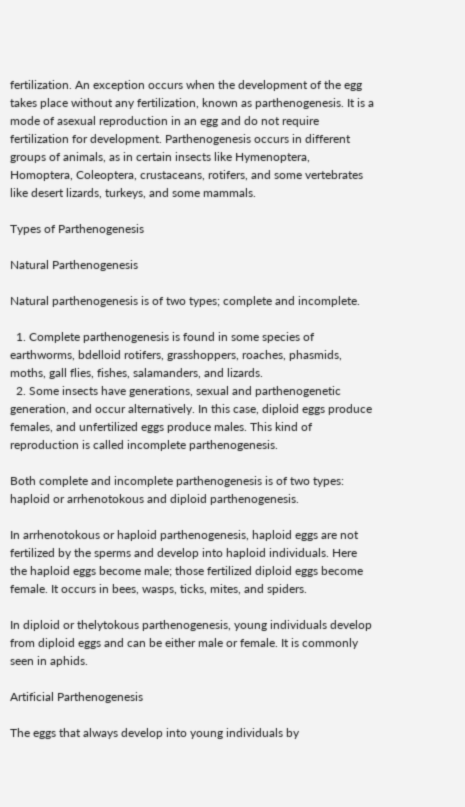fertilization. An exception occurs when the development of the egg takes place without any fertilization, known as parthenogenesis. It is a mode of asexual reproduction in an egg and do not require fertilization for development. Parthenogenesis occurs in different groups of animals, as in certain insects like Hymenoptera, Homoptera, Coleoptera, crustaceans, rotifers, and some vertebrates like desert lizards, turkeys, and some mammals.

Types of Parthenogenesis

Natural Parthenogenesis

Natural parthenogenesis is of two types; complete and incomplete.

  1. Complete parthenogenesis is found in some species of earthworms, bdelloid rotifers, grasshoppers, roaches, phasmids, moths, gall flies, fishes, salamanders, and lizards.
  2. Some insects have generations, sexual and parthenogenetic generation, and occur alternatively. In this case, diploid eggs produce females, and unfertilized eggs produce males. This kind of reproduction is called incomplete parthenogenesis.

Both complete and incomplete parthenogenesis is of two types: haploid or arrhenotokous and diploid parthenogenesis.

In arrhenotokous or haploid parthenogenesis, haploid eggs are not fertilized by the sperms and develop into haploid individuals. Here the haploid eggs become male; those fertilized diploid eggs become female. It occurs in bees, wasps, ticks, mites, and spiders.

In diploid or thelytokous parthenogenesis, young individuals develop from diploid eggs and can be either male or female. It is commonly seen in aphids.

Artificial Parthenogenesis

The eggs that always develop into young individuals by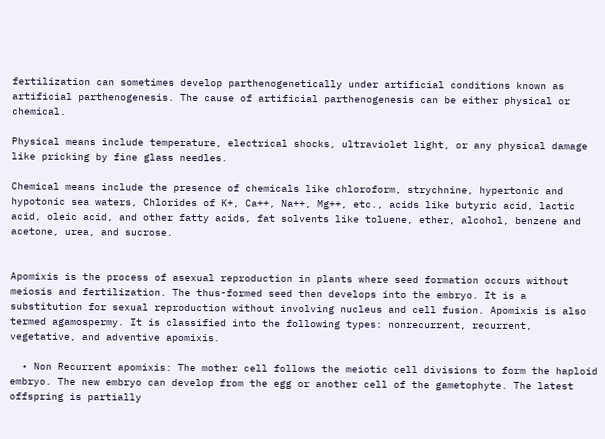fertilization can sometimes develop parthenogenetically under artificial conditions known as artificial parthenogenesis. The cause of artificial parthenogenesis can be either physical or chemical.

Physical means include temperature, electrical shocks, ultraviolet light, or any physical damage like pricking by fine glass needles.

Chemical means include the presence of chemicals like chloroform, strychnine, hypertonic and hypotonic sea waters, Chlorides of K+, Ca++, Na++, Mg++, etc., acids like butyric acid, lactic acid, oleic acid, and other fatty acids, fat solvents like toluene, ether, alcohol, benzene and acetone, urea, and sucrose.


Apomixis is the process of asexual reproduction in plants where seed formation occurs without meiosis and fertilization. The thus-formed seed then develops into the embryo. It is a substitution for sexual reproduction without involving nucleus and cell fusion. Apomixis is also termed agamospermy. It is classified into the following types: nonrecurrent, recurrent, vegetative, and adventive apomixis.

  • Non Recurrent apomixis: The mother cell follows the meiotic cell divisions to form the haploid embryo. The new embryo can develop from the egg or another cell of the gametophyte. The latest offspring is partially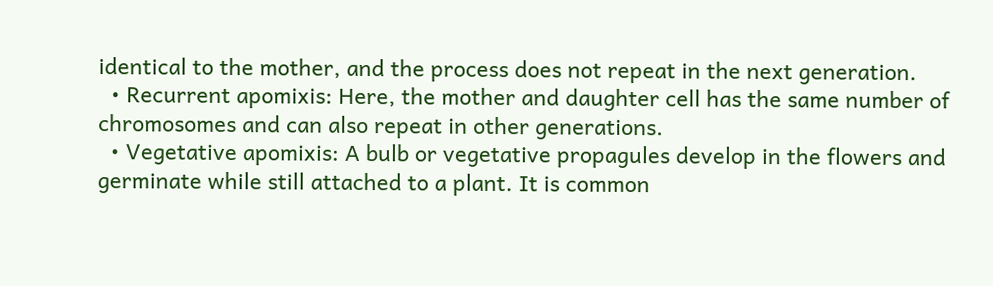identical to the mother, and the process does not repeat in the next generation.
  • Recurrent apomixis: Here, the mother and daughter cell has the same number of chromosomes and can also repeat in other generations.
  • Vegetative apomixis: A bulb or vegetative propagules develop in the flowers and germinate while still attached to a plant. It is common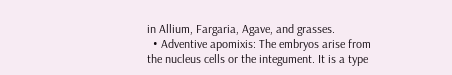in Allium, Fargaria, Agave, and grasses.
  • Adventive apomixis: The embryos arise from the nucleus cells or the integument. It is a type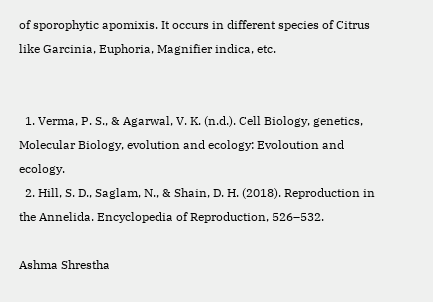of sporophytic apomixis. It occurs in different species of Citrus like Garcinia, Euphoria, Magnifier indica, etc.


  1. Verma, P. S., & Agarwal, V. K. (n.d.). Cell Biology, genetics, Molecular Biology, evolution and ecology: Evoloution and ecology.
  2. Hill, S. D., Saglam, N., & Shain, D. H. (2018). Reproduction in the Annelida. Encyclopedia of Reproduction, 526–532.

Ashma Shrestha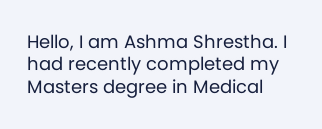Hello, I am Ashma Shrestha. I had recently completed my Masters degree in Medical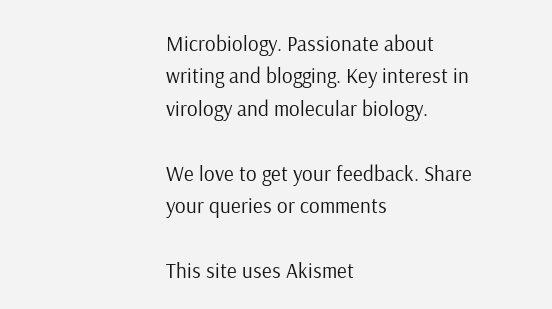Microbiology. Passionate about writing and blogging. Key interest in virology and molecular biology.

We love to get your feedback. Share your queries or comments

This site uses Akismet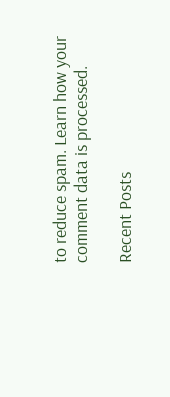to reduce spam. Learn how your comment data is processed.

Recent Posts